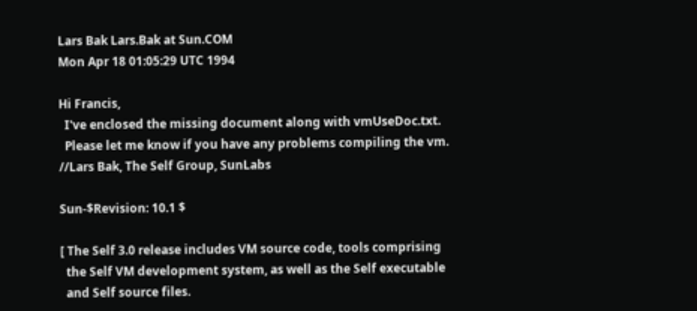Lars Bak Lars.Bak at Sun.COM
Mon Apr 18 01:05:29 UTC 1994

Hi Francis,
  I've enclosed the missing document along with vmUseDoc.txt.
  Please let me know if you have any problems compiling the vm.
//Lars Bak, The Self Group, SunLabs

Sun-$Revision: 10.1 $

[ The Self 3.0 release includes VM source code, tools comprising
  the Self VM development system, as well as the Self executable
  and Self source files.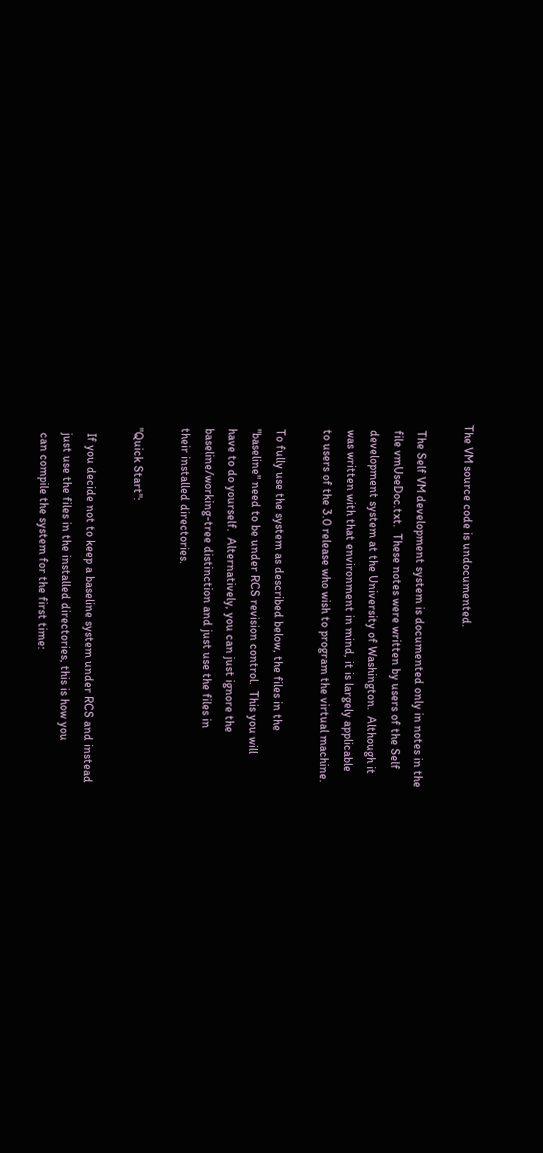The VM source code is undocumented.

  The Self VM development system is documented only in notes in the
  file vmUseDoc.txt.  These notes were written by users of the Self
  development system at the University of Washington.  Although it
  was written with that environment in mind, it is largely applicable
  to users of the 3.0 release who wish to program the virtual machine.

  To fully use the system as described below, the files in the
  "baseline" need to be under RCS revision control.  This you will
  have to do yourself.  Alternatively, you can just ignore the
  baseline/working-tree distinction and just use the files in
  their installed directories.

  "Quick Start":

    If you decide not to keep a baseline system under RCS and instead
    just use the files in the installed directories, this is how you
    can compile the system for the first time: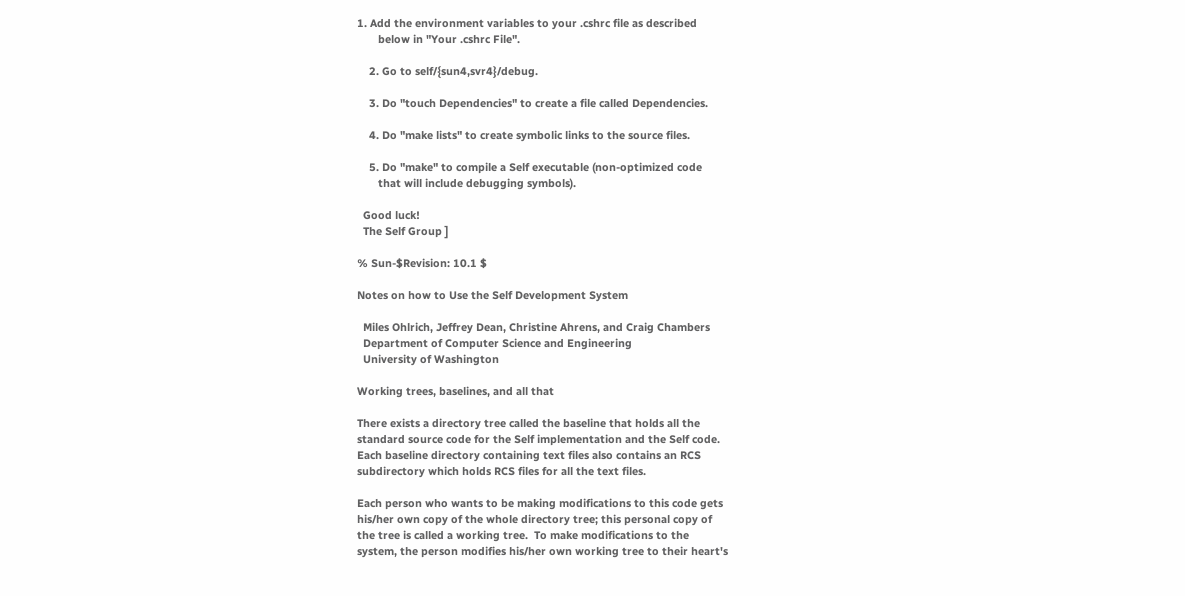1. Add the environment variables to your .cshrc file as described
       below in "Your .cshrc File".

    2. Go to self/{sun4,svr4}/debug.

    3. Do "touch Dependencies" to create a file called Dependencies.

    4. Do "make lists" to create symbolic links to the source files.

    5. Do "make" to compile a Self executable (non-optimized code
       that will include debugging symbols).

  Good luck!
  The Self Group ]

% Sun-$Revision: 10.1 $

Notes on how to Use the Self Development System

  Miles Ohlrich, Jeffrey Dean, Christine Ahrens, and Craig Chambers
  Department of Computer Science and Engineering
  University of Washington

Working trees, baselines, and all that

There exists a directory tree called the baseline that holds all the
standard source code for the Self implementation and the Self code.
Each baseline directory containing text files also contains an RCS
subdirectory which holds RCS files for all the text files.

Each person who wants to be making modifications to this code gets
his/her own copy of the whole directory tree; this personal copy of
the tree is called a working tree.  To make modifications to the
system, the person modifies his/her own working tree to their heart's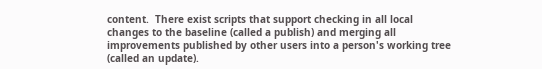content.  There exist scripts that support checking in all local
changes to the baseline (called a publish) and merging all
improvements published by other users into a person's working tree
(called an update).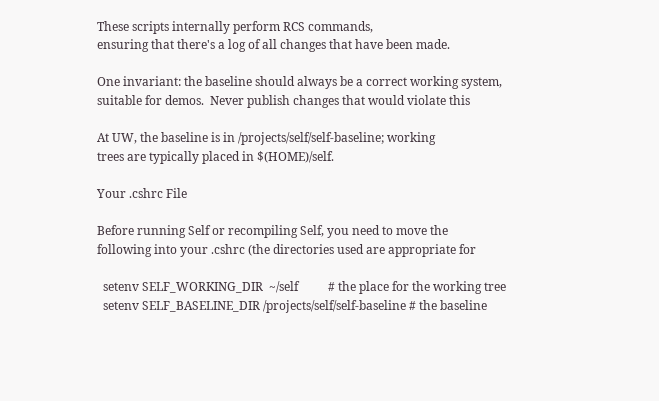These scripts internally perform RCS commands,
ensuring that there's a log of all changes that have been made.

One invariant: the baseline should always be a correct working system,
suitable for demos.  Never publish changes that would violate this

At UW, the baseline is in /projects/self/self-baseline; working
trees are typically placed in $(HOME)/self.

Your .cshrc File

Before running Self or recompiling Self, you need to move the
following into your .cshrc (the directories used are appropriate for

  setenv SELF_WORKING_DIR  ~/self          # the place for the working tree
  setenv SELF_BASELINE_DIR /projects/self/self-baseline # the baseline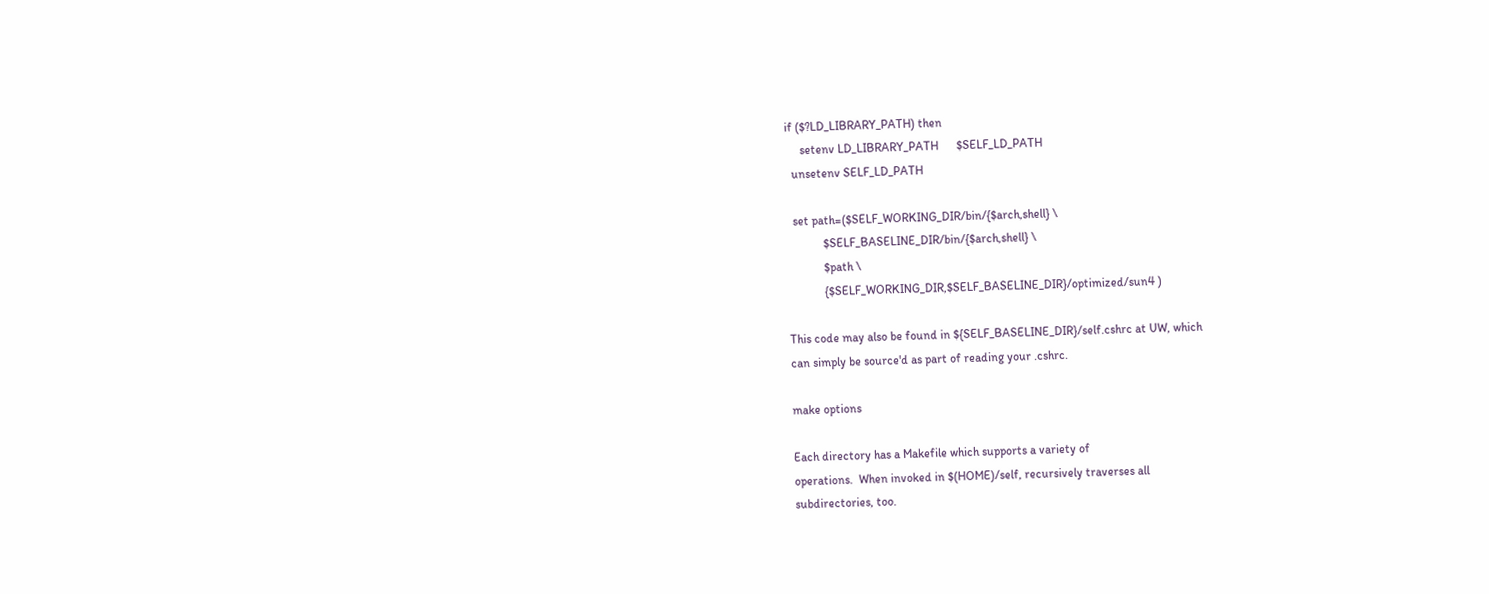if ($?LD_LIBRARY_PATH) then
     setenv LD_LIBRARY_PATH      $SELF_LD_PATH
  unsetenv SELF_LD_PATH

  set path=($SELF_WORKING_DIR/bin/{$arch,shell} \
            $SELF_BASELINE_DIR/bin/{$arch,shell} \
            $path \
            {$SELF_WORKING_DIR,$SELF_BASELINE_DIR}/optimized/sun4 )

This code may also be found in ${SELF_BASELINE_DIR}/self.cshrc at UW, which
can simply be source'd as part of reading your .cshrc.

make options

Each directory has a Makefile which supports a variety of
operations.  When invoked in $(HOME)/self, recursively traverses all
subdirectories, too.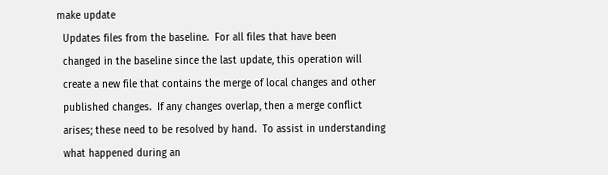make update
  Updates files from the baseline.  For all files that have been
  changed in the baseline since the last update, this operation will
  create a new file that contains the merge of local changes and other
  published changes.  If any changes overlap, then a merge conflict
  arises; these need to be resolved by hand.  To assist in understanding
  what happened during an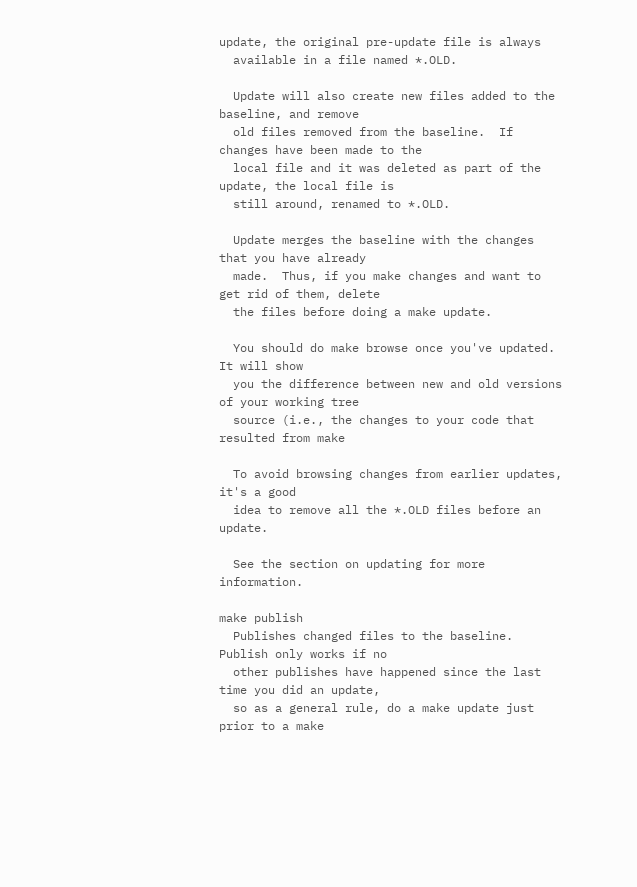update, the original pre-update file is always
  available in a file named *.OLD.

  Update will also create new files added to the baseline, and remove
  old files removed from the baseline.  If changes have been made to the
  local file and it was deleted as part of the update, the local file is
  still around, renamed to *.OLD.

  Update merges the baseline with the changes that you have already
  made.  Thus, if you make changes and want to get rid of them, delete
  the files before doing a make update.

  You should do make browse once you've updated.  It will show
  you the difference between new and old versions of your working tree
  source (i.e., the changes to your code that resulted from make

  To avoid browsing changes from earlier updates, it's a good
  idea to remove all the *.OLD files before an update.

  See the section on updating for more information.

make publish
  Publishes changed files to the baseline.  Publish only works if no
  other publishes have happened since the last time you did an update,
  so as a general rule, do a make update just prior to a make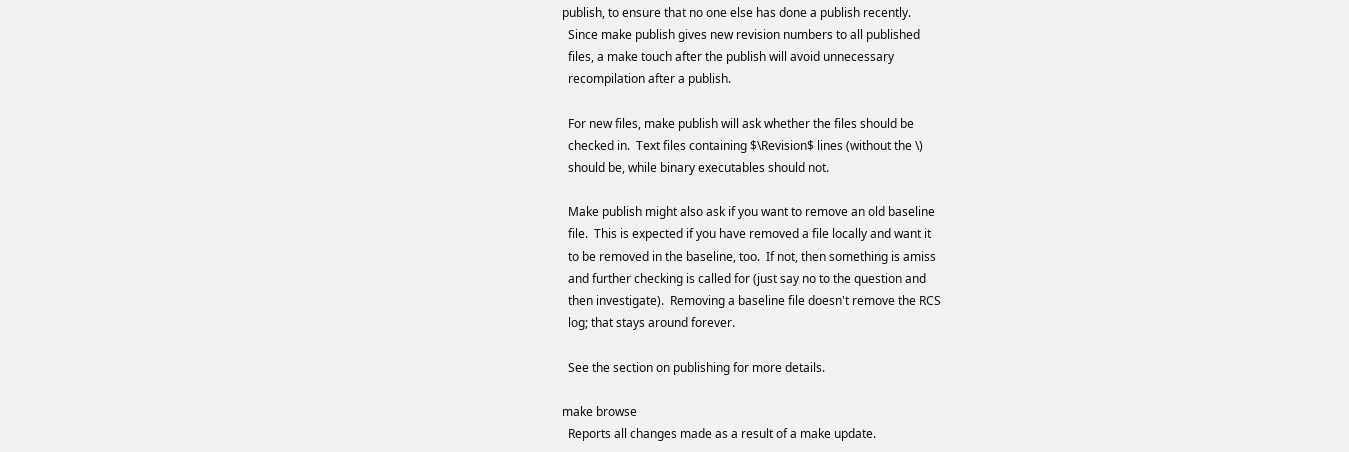publish, to ensure that no one else has done a publish recently.
  Since make publish gives new revision numbers to all published
  files, a make touch after the publish will avoid unnecessary
  recompilation after a publish.

  For new files, make publish will ask whether the files should be
  checked in.  Text files containing $\Revision$ lines (without the \)
  should be, while binary executables should not.

  Make publish might also ask if you want to remove an old baseline
  file.  This is expected if you have removed a file locally and want it
  to be removed in the baseline, too.  If not, then something is amiss
  and further checking is called for (just say no to the question and
  then investigate).  Removing a baseline file doesn't remove the RCS
  log; that stays around forever.

  See the section on publishing for more details.

make browse
  Reports all changes made as a result of a make update.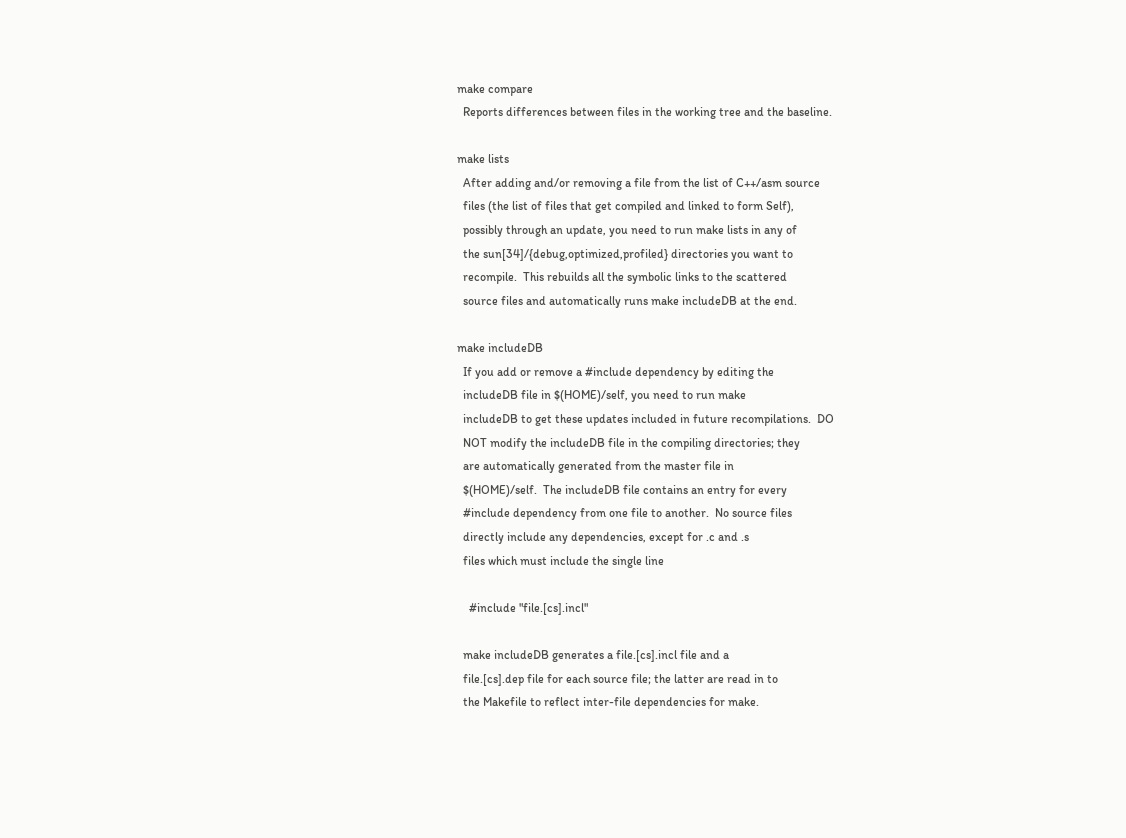make compare
  Reports differences between files in the working tree and the baseline.

make lists
  After adding and/or removing a file from the list of C++/asm source
  files (the list of files that get compiled and linked to form Self),
  possibly through an update, you need to run make lists in any of
  the sun[34]/{debug,optimized,profiled} directories you want to
  recompile.  This rebuilds all the symbolic links to the scattered
  source files and automatically runs make includeDB at the end.

make includeDB
  If you add or remove a #include dependency by editing the
  includeDB file in $(HOME)/self, you need to run make
  includeDB to get these updates included in future recompilations.  DO
  NOT modify the includeDB file in the compiling directories; they
  are automatically generated from the master file in
  $(HOME)/self.  The includeDB file contains an entry for every
  #include dependency from one file to another.  No source files
  directly include any dependencies, except for .c and .s
  files which must include the single line

    #include "file.[cs].incl"

  make includeDB generates a file.[cs].incl file and a
  file.[cs].dep file for each source file; the latter are read in to
  the Makefile to reflect inter-file dependencies for make.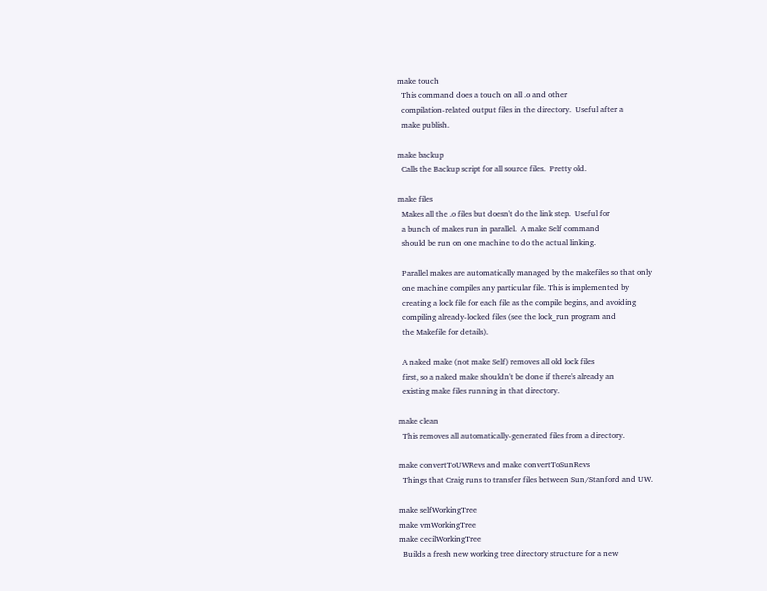make touch
  This command does a touch on all .o and other
  compilation-related output files in the directory.  Useful after a
  make publish.

make backup
  Calls the Backup script for all source files.  Pretty old.

make files
  Makes all the .o files but doesn't do the link step.  Useful for
  a bunch of makes run in parallel.  A make Self command
  should be run on one machine to do the actual linking.

  Parallel makes are automatically managed by the makefiles so that only
  one machine compiles any particular file. This is implemented by
  creating a lock file for each file as the compile begins, and avoiding
  compiling already-locked files (see the lock_run program and
  the Makefile for details).

  A naked make (not make Self) removes all old lock files
  first, so a naked make shouldn't be done if there's already an
  existing make files running in that directory.

make clean
  This removes all automatically-generated files from a directory.

make convertToUWRevs and make convertToSunRevs
  Things that Craig runs to transfer files between Sun/Stanford and UW.

make selfWorkingTree
make vmWorkingTree
make cecilWorkingTree
  Builds a fresh new working tree directory structure for a new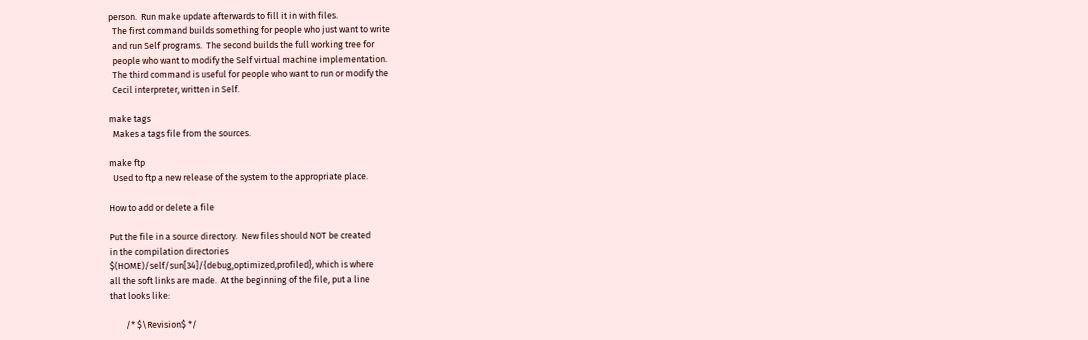person.  Run make update afterwards to fill it in with files.
  The first command builds something for people who just want to write
  and run Self programs.  The second builds the full working tree for
  people who want to modify the Self virtual machine implementation.
  The third command is useful for people who want to run or modify the
  Cecil interpreter, written in Self.

make tags
  Makes a tags file from the sources.

make ftp
  Used to ftp a new release of the system to the appropriate place.

How to add or delete a file

Put the file in a source directory.  New files should NOT be created
in the compilation directories
$(HOME)/self/sun[34]/{debug,optimized,profiled}, which is where
all the soft links are made.  At the beginning of the file, put a line
that looks like:

        /* $\Revision$ */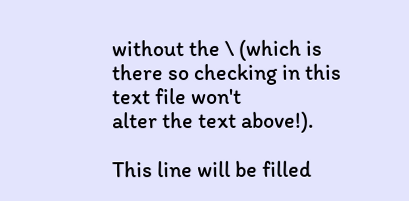without the \ (which is there so checking in this text file won't
alter the text above!).

This line will be filled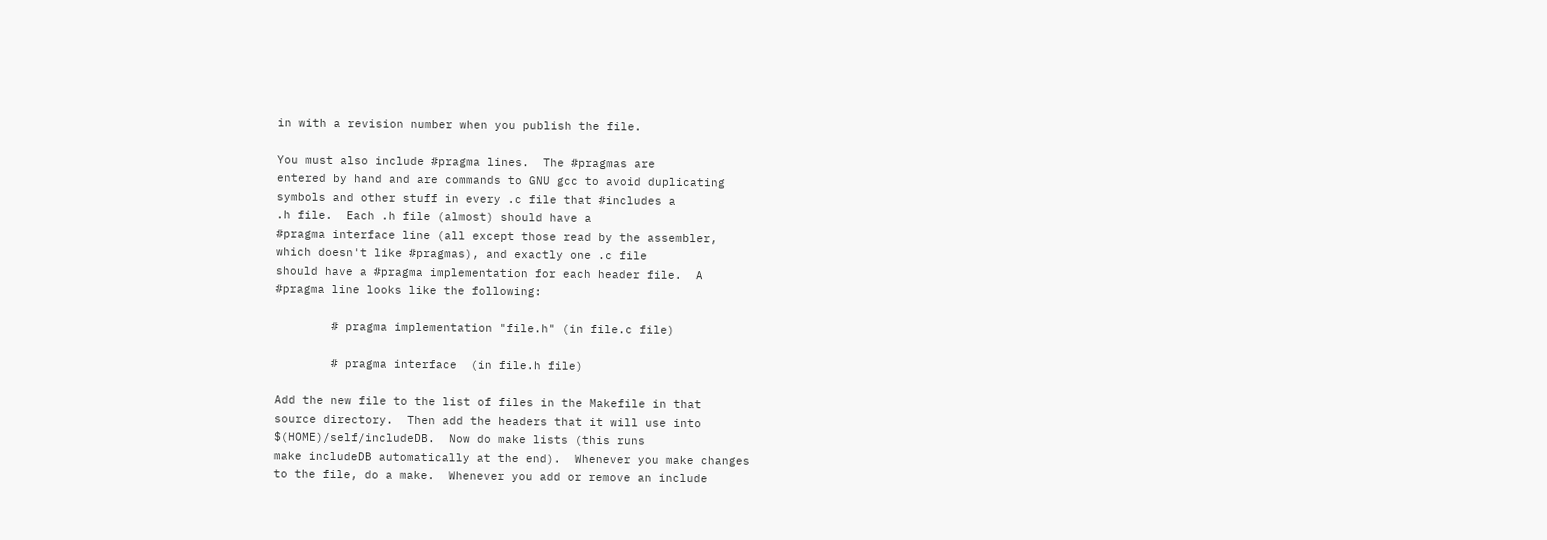in with a revision number when you publish the file.

You must also include #pragma lines.  The #pragmas are
entered by hand and are commands to GNU gcc to avoid duplicating
symbols and other stuff in every .c file that #includes a
.h file.  Each .h file (almost) should have a
#pragma interface line (all except those read by the assembler,
which doesn't like #pragmas), and exactly one .c file
should have a #pragma implementation for each header file.  A
#pragma line looks like the following:

        # pragma implementation "file.h" (in file.c file)

        # pragma interface  (in file.h file)

Add the new file to the list of files in the Makefile in that
source directory.  Then add the headers that it will use into
$(HOME)/self/includeDB.  Now do make lists (this runs
make includeDB automatically at the end).  Whenever you make changes
to the file, do a make.  Whenever you add or remove an include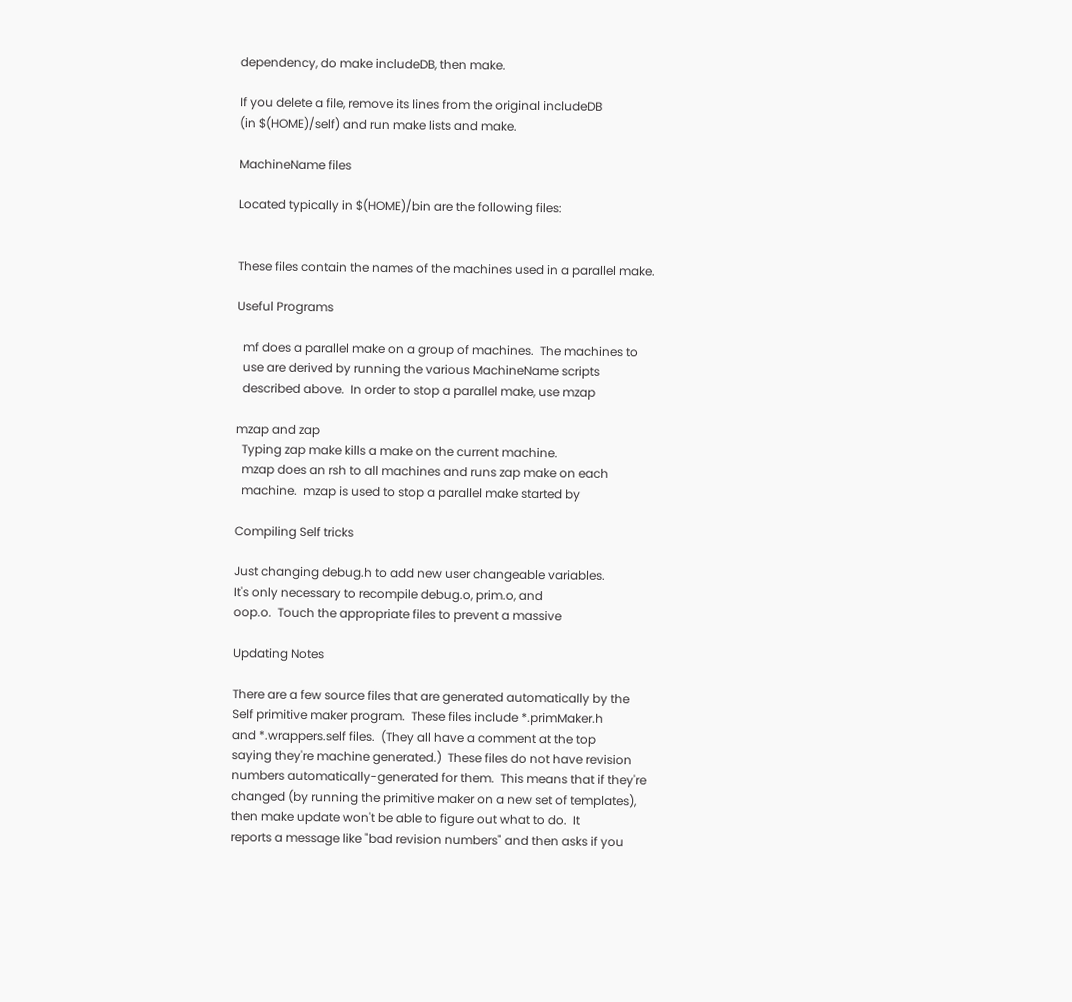dependency, do make includeDB, then make.

If you delete a file, remove its lines from the original includeDB
(in $(HOME)/self) and run make lists and make.

MachineName files

Located typically in $(HOME)/bin are the following files:


These files contain the names of the machines used in a parallel make.

Useful Programs

  mf does a parallel make on a group of machines.  The machines to
  use are derived by running the various MachineName scripts
  described above.  In order to stop a parallel make, use mzap

mzap and zap
  Typing zap make kills a make on the current machine.
  mzap does an rsh to all machines and runs zap make on each
  machine.  mzap is used to stop a parallel make started by

Compiling Self tricks

Just changing debug.h to add new user changeable variables.
It's only necessary to recompile debug.o, prim.o, and
oop.o.  Touch the appropriate files to prevent a massive

Updating Notes

There are a few source files that are generated automatically by the
Self primitive maker program.  These files include *.primMaker.h
and *.wrappers.self files.  (They all have a comment at the top
saying they're machine generated.)  These files do not have revision
numbers automatically-generated for them.  This means that if they're
changed (by running the primitive maker on a new set of templates),
then make update won't be able to figure out what to do.  It
reports a message like "bad revision numbers" and then asks if you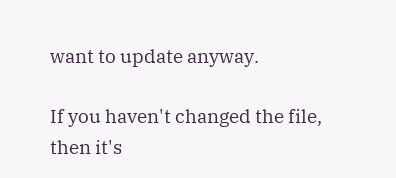want to update anyway.

If you haven't changed the file, then it's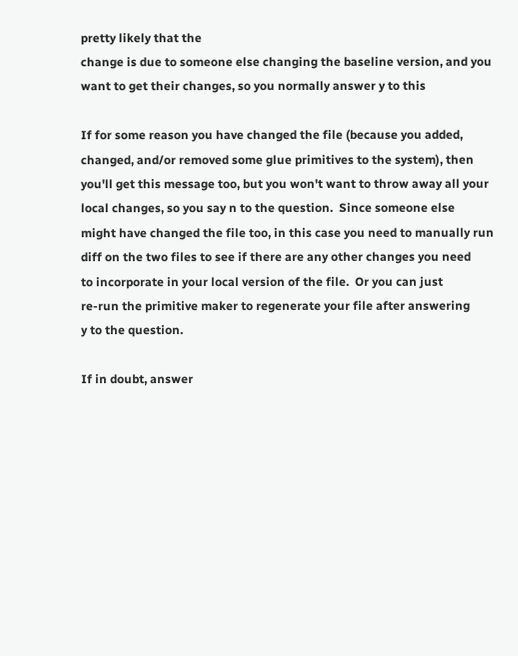pretty likely that the
change is due to someone else changing the baseline version, and you
want to get their changes, so you normally answer y to this

If for some reason you have changed the file (because you added,
changed, and/or removed some glue primitives to the system), then
you'll get this message too, but you won't want to throw away all your
local changes, so you say n to the question.  Since someone else
might have changed the file too, in this case you need to manually run
diff on the two files to see if there are any other changes you need
to incorporate in your local version of the file.  Or you can just
re-run the primitive maker to regenerate your file after answering
y to the question.

If in doubt, answer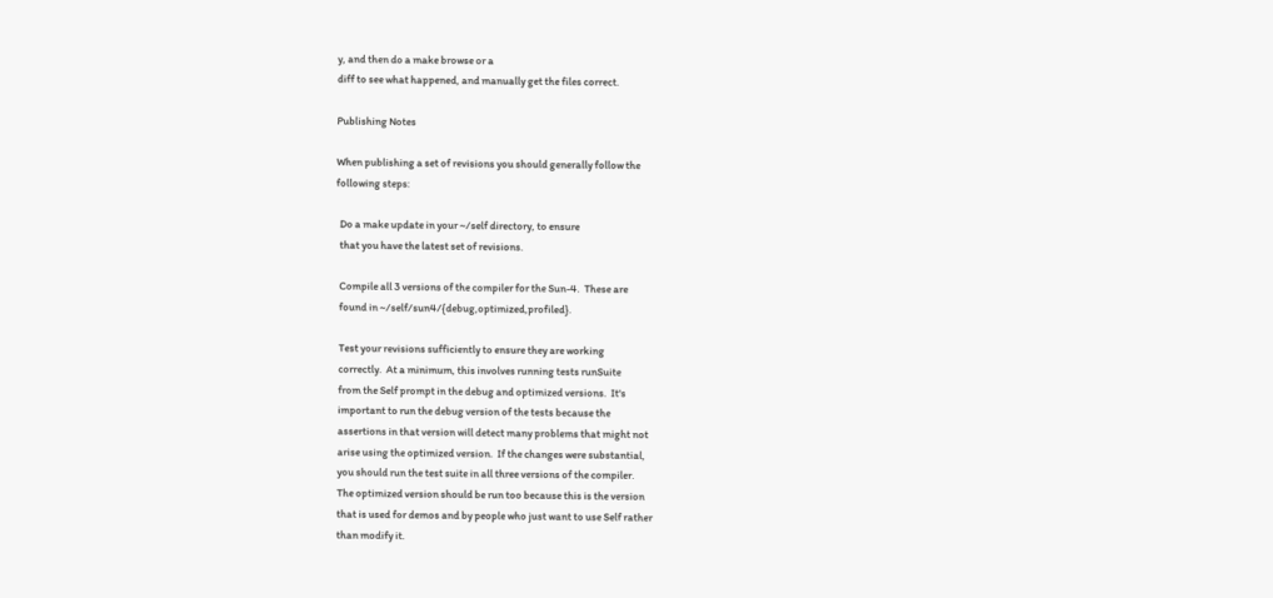y, and then do a make browse or a
diff to see what happened, and manually get the files correct.

Publishing Notes

When publishing a set of revisions you should generally follow the
following steps:

  Do a make update in your ~/self directory, to ensure
  that you have the latest set of revisions.

  Compile all 3 versions of the compiler for the Sun-4.  These are
  found in ~/self/sun4/{debug,optimized,profiled}.

  Test your revisions sufficiently to ensure they are working
  correctly.  At a minimum, this involves running tests runSuite
  from the Self prompt in the debug and optimized versions.  It's
  important to run the debug version of the tests because the
  assertions in that version will detect many problems that might not
  arise using the optimized version.  If the changes were substantial,
  you should run the test suite in all three versions of the compiler.
  The optimized version should be run too because this is the version
  that is used for demos and by people who just want to use Self rather
  than modify it.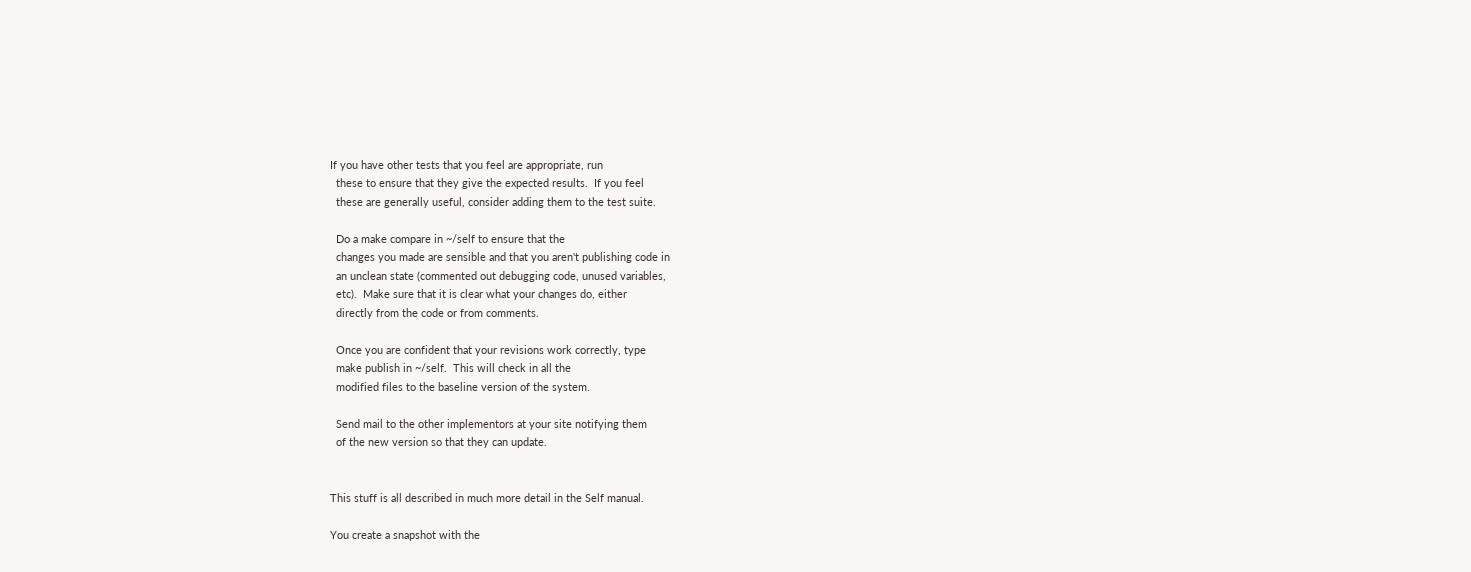If you have other tests that you feel are appropriate, run
  these to ensure that they give the expected results.  If you feel
  these are generally useful, consider adding them to the test suite.

  Do a make compare in ~/self to ensure that the
  changes you made are sensible and that you aren't publishing code in
  an unclean state (commented out debugging code, unused variables,
  etc).  Make sure that it is clear what your changes do, either
  directly from the code or from comments.

  Once you are confident that your revisions work correctly, type
  make publish in ~/self.  This will check in all the
  modified files to the baseline version of the system.

  Send mail to the other implementors at your site notifying them
  of the new version so that they can update.


This stuff is all described in much more detail in the Self manual.

You create a snapshot with the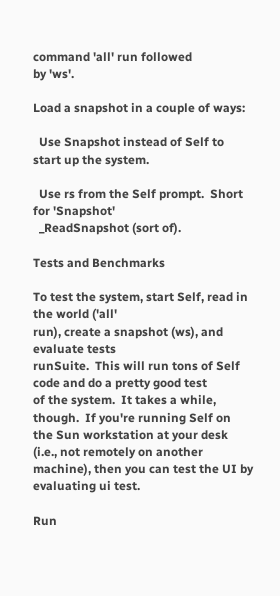command 'all' run followed
by 'ws'.

Load a snapshot in a couple of ways:

  Use Snapshot instead of Self to start up the system.

  Use rs from the Self prompt.  Short for 'Snapshot'
  _ReadSnapshot (sort of).

Tests and Benchmarks

To test the system, start Self, read in the world ('all'
run), create a snapshot (ws), and evaluate tests
runSuite.  This will run tons of Self code and do a pretty good test
of the system.  It takes a while, though.  If you're running Self on
the Sun workstation at your desk (i.e., not remotely on another
machine), then you can test the UI by evaluating ui test.

Run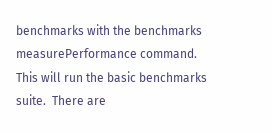benchmarks with the benchmarks measurePerformance command.
This will run the basic benchmarks suite.  There are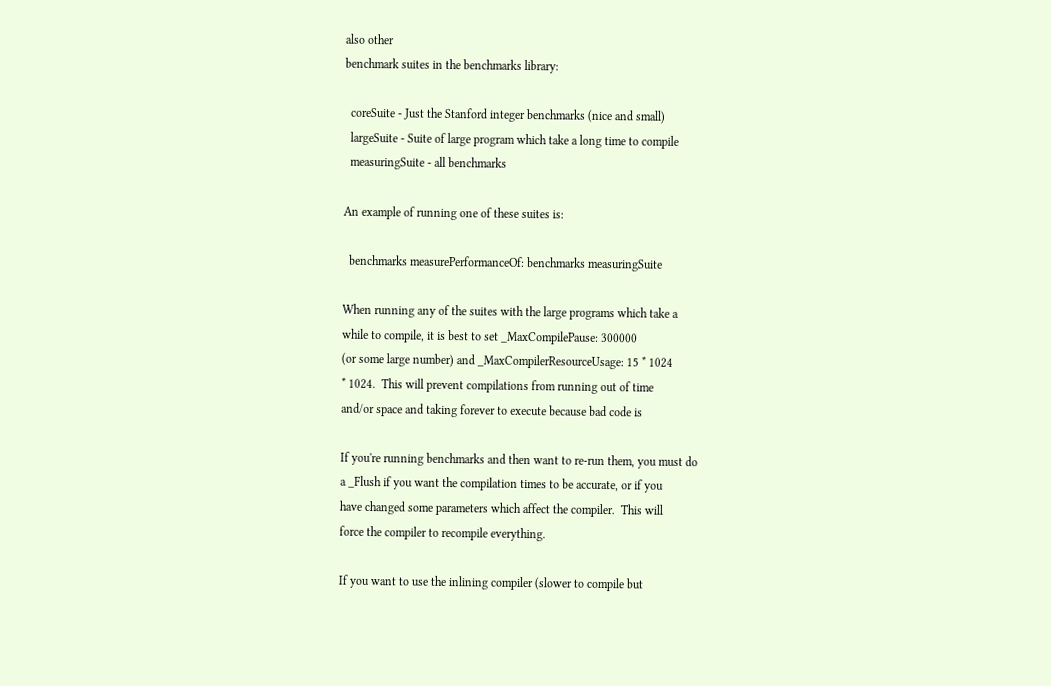also other
benchmark suites in the benchmarks library:

  coreSuite - Just the Stanford integer benchmarks (nice and small)
  largeSuite - Suite of large program which take a long time to compile
  measuringSuite - all benchmarks

An example of running one of these suites is:

  benchmarks measurePerformanceOf: benchmarks measuringSuite

When running any of the suites with the large programs which take a
while to compile, it is best to set _MaxCompilePause: 300000
(or some large number) and _MaxCompilerResourceUsage: 15 * 1024
* 1024.  This will prevent compilations from running out of time
and/or space and taking forever to execute because bad code is

If you're running benchmarks and then want to re-run them, you must do
a _Flush if you want the compilation times to be accurate, or if you
have changed some parameters which affect the compiler.  This will
force the compiler to recompile everything.

If you want to use the inlining compiler (slower to compile but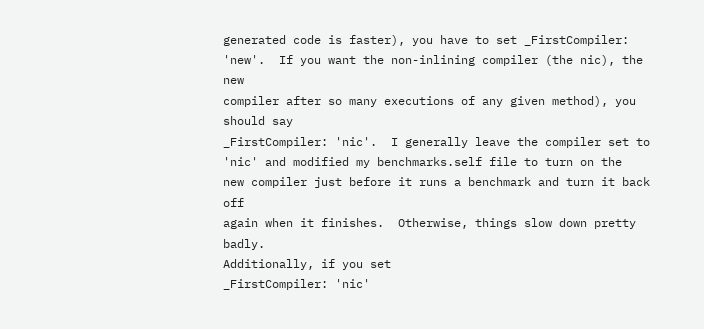generated code is faster), you have to set _FirstCompiler:
'new'.  If you want the non-inlining compiler (the nic), the new
compiler after so many executions of any given method), you should say
_FirstCompiler: 'nic'.  I generally leave the compiler set to
'nic' and modified my benchmarks.self file to turn on the
new compiler just before it runs a benchmark and turn it back off
again when it finishes.  Otherwise, things slow down pretty badly.
Additionally, if you set
_FirstCompiler: 'nic'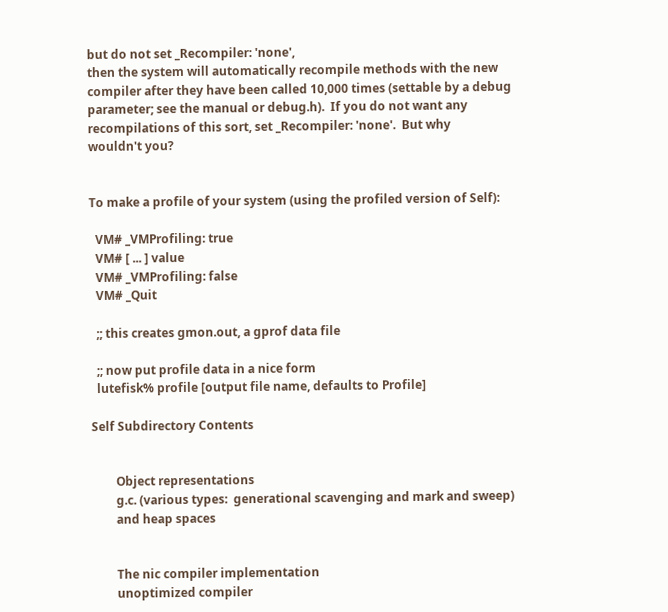but do not set _Recompiler: 'none',
then the system will automatically recompile methods with the new
compiler after they have been called 10,000 times (settable by a debug
parameter; see the manual or debug.h).  If you do not want any
recompilations of this sort, set _Recompiler: 'none'.  But why
wouldn't you?


To make a profile of your system (using the profiled version of Self):

  VM# _VMProfiling: true
  VM# [ ... ] value
  VM# _VMProfiling: false
  VM# _Quit

  ;; this creates gmon.out, a gprof data file

  ;; now put profile data in a nice form
  lutefisk% profile [output file name, defaults to Profile]

Self Subdirectory Contents


        Object representations
        g.c. (various types:  generational scavenging and mark and sweep)
        and heap spaces


        The nic compiler implementation
        unoptimized compiler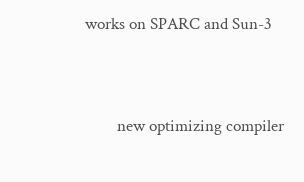works on SPARC and Sun-3


        new optimizing compiler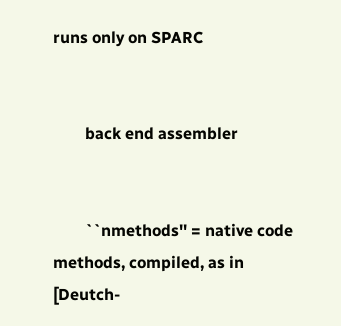runs only on SPARC


        back end assembler


        ``nmethods'' = native code methods, compiled, as in [Deutch-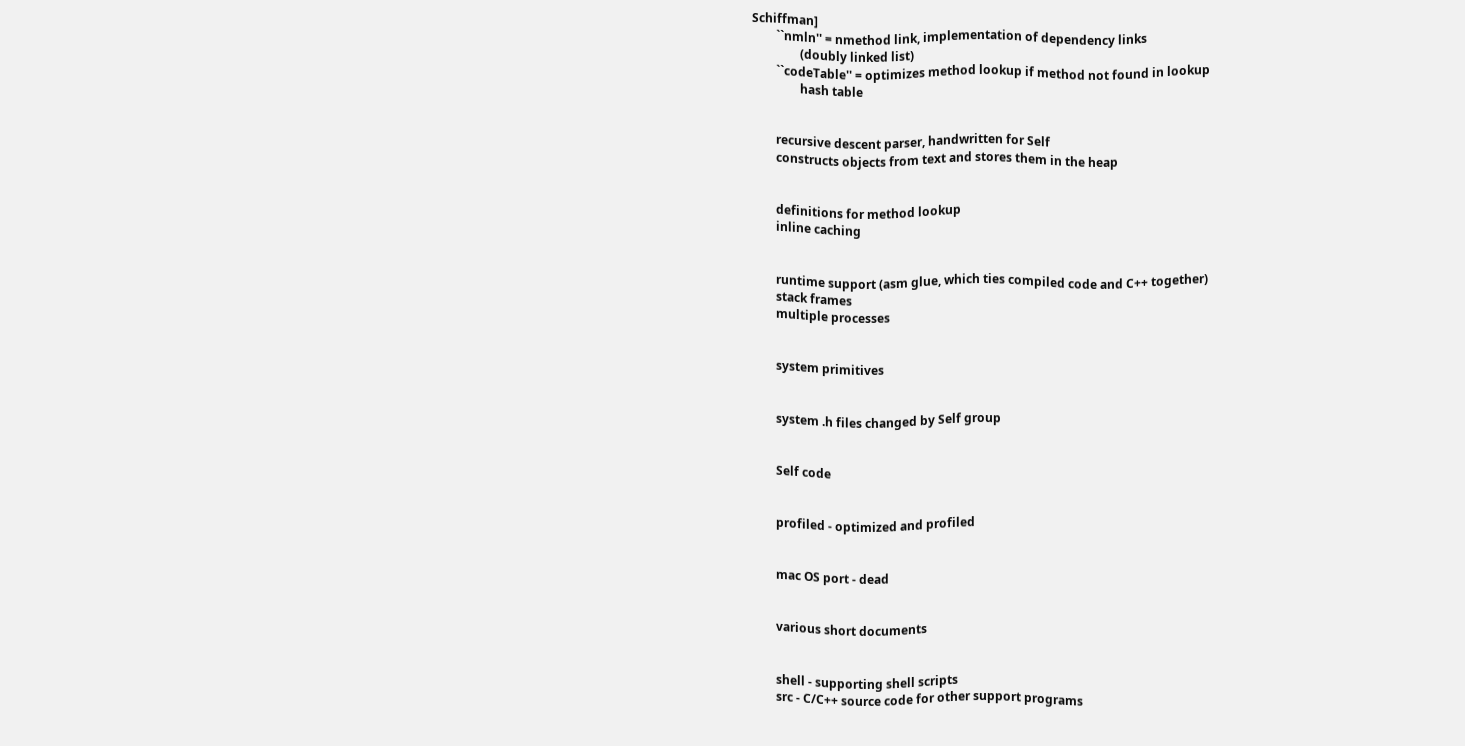Schiffman]
        ``nmln'' = nmethod link, implementation of dependency links
                (doubly linked list)
        ``codeTable'' = optimizes method lookup if method not found in lookup
                hash table


        recursive descent parser, handwritten for Self
        constructs objects from text and stores them in the heap


        definitions for method lookup
        inline caching


        runtime support (asm glue, which ties compiled code and C++ together)
        stack frames
        multiple processes


        system primitives


        system .h files changed by Self group


        Self code


        profiled - optimized and profiled


        mac OS port - dead


        various short documents


        shell - supporting shell scripts
        src - C/C++ source code for other support programs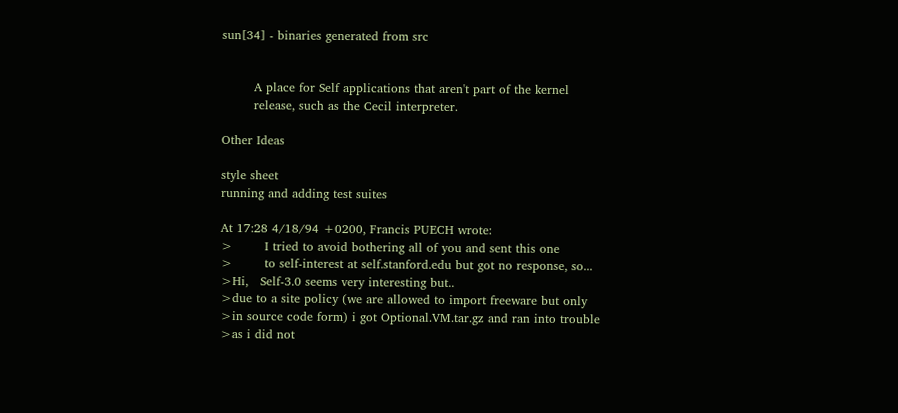sun[34] - binaries generated from src


        A place for Self applications that aren't part of the kernel
        release, such as the Cecil interpreter.

Other Ideas

style sheet
running and adding test suites

At 17:28 4/18/94 +0200, Francis PUECH wrote:
>        I tried to avoid bothering all of you and sent this one
>        to self-interest at self.stanford.edu but got no response, so...
>Hi,   Self-3.0 seems very interesting but..
>due to a site policy (we are allowed to import freeware but only
>in source code form) i got Optional.VM.tar.gz and ran into trouble
>as i did not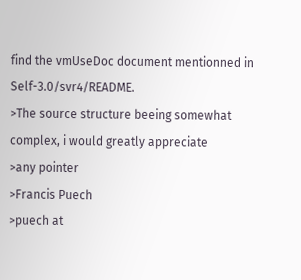find the vmUseDoc document mentionned in Self-3.0/svr4/README.
>The source structure beeing somewhat complex, i would greatly appreciate
>any pointer
>Francis Puech
>puech at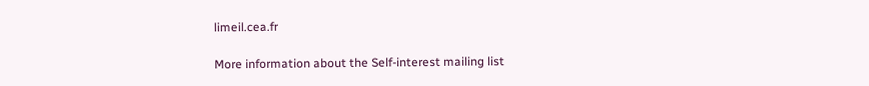limeil.cea.fr

More information about the Self-interest mailing list